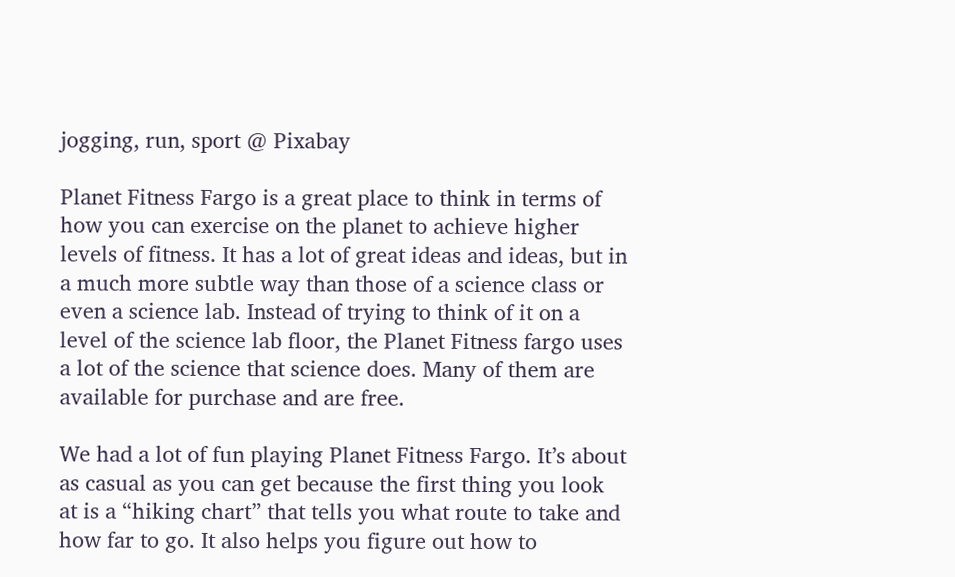jogging, run, sport @ Pixabay

Planet Fitness Fargo is a great place to think in terms of how you can exercise on the planet to achieve higher levels of fitness. It has a lot of great ideas and ideas, but in a much more subtle way than those of a science class or even a science lab. Instead of trying to think of it on a level of the science lab floor, the Planet Fitness fargo uses a lot of the science that science does. Many of them are available for purchase and are free.

We had a lot of fun playing Planet Fitness Fargo. It’s about as casual as you can get because the first thing you look at is a “hiking chart” that tells you what route to take and how far to go. It also helps you figure out how to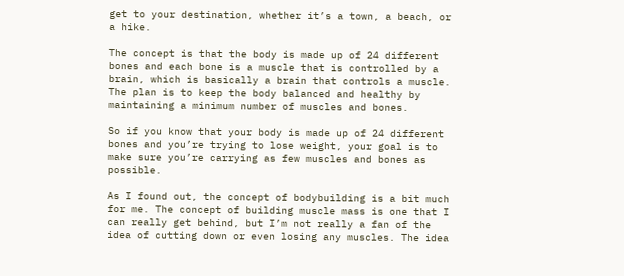get to your destination, whether it’s a town, a beach, or a hike.

The concept is that the body is made up of 24 different bones and each bone is a muscle that is controlled by a brain, which is basically a brain that controls a muscle. The plan is to keep the body balanced and healthy by maintaining a minimum number of muscles and bones.

So if you know that your body is made up of 24 different bones and you’re trying to lose weight, your goal is to make sure you’re carrying as few muscles and bones as possible.

As I found out, the concept of bodybuilding is a bit much for me. The concept of building muscle mass is one that I can really get behind, but I’m not really a fan of the idea of cutting down or even losing any muscles. The idea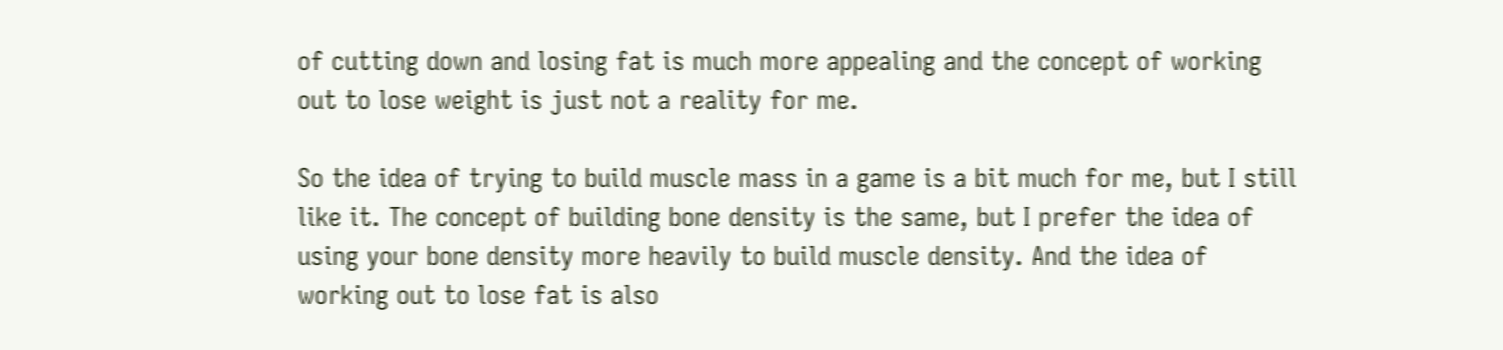of cutting down and losing fat is much more appealing and the concept of working out to lose weight is just not a reality for me.

So the idea of trying to build muscle mass in a game is a bit much for me, but I still like it. The concept of building bone density is the same, but I prefer the idea of using your bone density more heavily to build muscle density. And the idea of working out to lose fat is also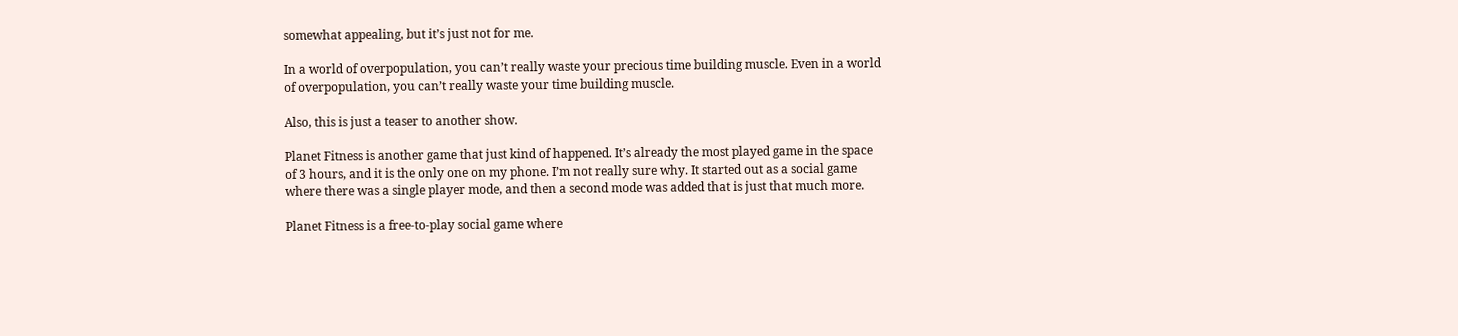somewhat appealing, but it’s just not for me.

In a world of overpopulation, you can’t really waste your precious time building muscle. Even in a world of overpopulation, you can’t really waste your time building muscle.

Also, this is just a teaser to another show.

Planet Fitness is another game that just kind of happened. It’s already the most played game in the space of 3 hours, and it is the only one on my phone. I’m not really sure why. It started out as a social game where there was a single player mode, and then a second mode was added that is just that much more.

Planet Fitness is a free-to-play social game where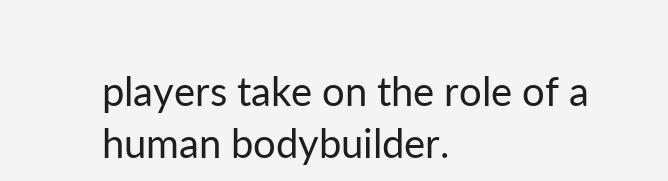players take on the role of a human bodybuilder.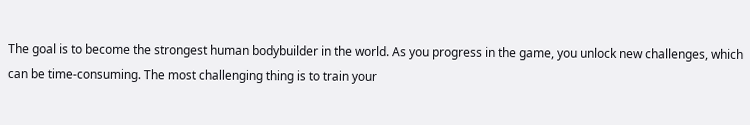The goal is to become the strongest human bodybuilder in the world. As you progress in the game, you unlock new challenges, which can be time-consuming. The most challenging thing is to train your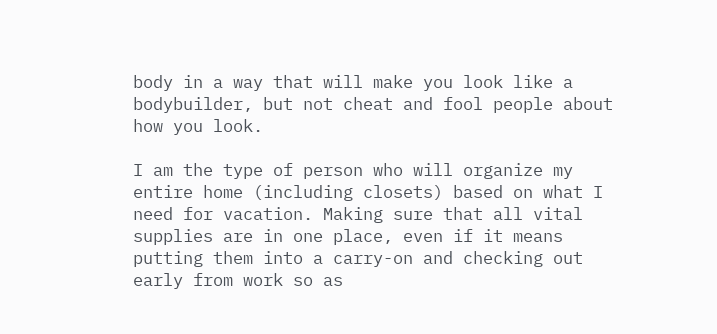body in a way that will make you look like a bodybuilder, but not cheat and fool people about how you look.

I am the type of person who will organize my entire home (including closets) based on what I need for vacation. Making sure that all vital supplies are in one place, even if it means putting them into a carry-on and checking out early from work so as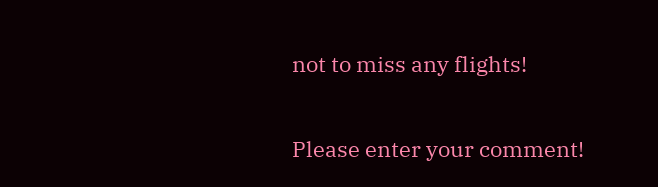not to miss any flights!


Please enter your comment!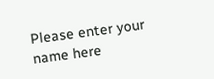Please enter your name here